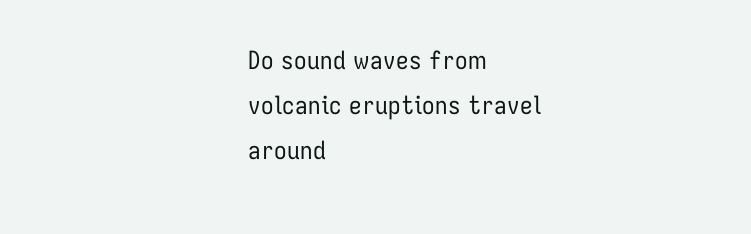Do sound waves from volcanic eruptions travel around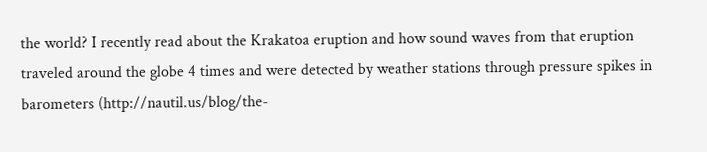the world? I recently read about the Krakatoa eruption and how sound waves from that eruption traveled around the globe 4 times and were detected by weather stations through pressure spikes in barometers (http://nautil.us/blog/the-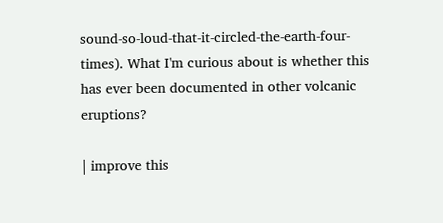sound-so-loud-that-it-circled-the-earth-four-times). What I'm curious about is whether this has ever been documented in other volcanic eruptions?

| improve this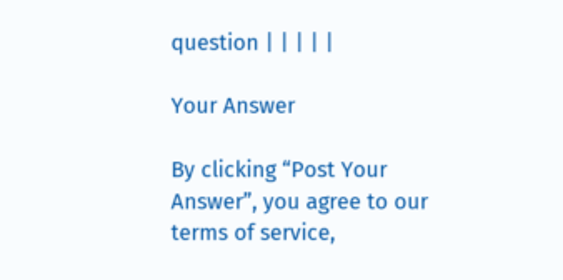question | | | | |

Your Answer

By clicking “Post Your Answer”, you agree to our terms of service,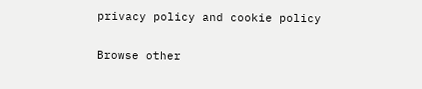privacy policy and cookie policy

Browse other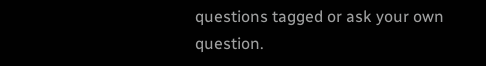questions tagged or ask your own question.